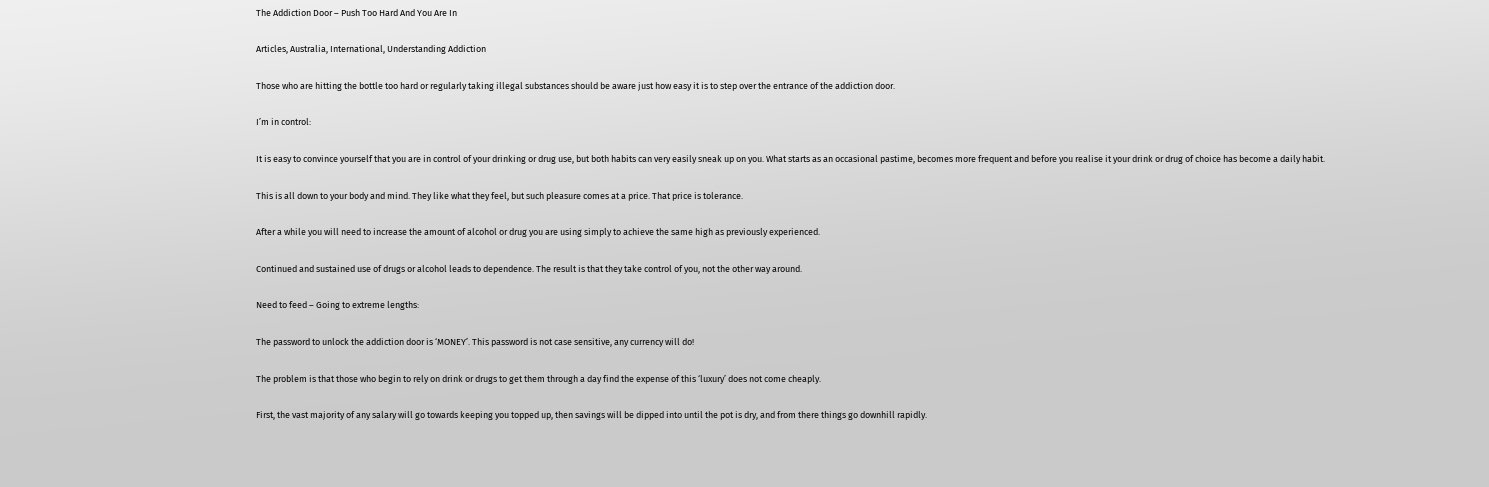The Addiction Door – Push Too Hard And You Are In

Articles, Australia, International, Understanding Addiction

Those who are hitting the bottle too hard or regularly taking illegal substances should be aware just how easy it is to step over the entrance of the addiction door.

I’m in control:

It is easy to convince yourself that you are in control of your drinking or drug use, but both habits can very easily sneak up on you. What starts as an occasional pastime, becomes more frequent and before you realise it your drink or drug of choice has become a daily habit.

This is all down to your body and mind. They like what they feel, but such pleasure comes at a price. That price is tolerance.

After a while you will need to increase the amount of alcohol or drug you are using simply to achieve the same high as previously experienced.

Continued and sustained use of drugs or alcohol leads to dependence. The result is that they take control of you, not the other way around.

Need to feed – Going to extreme lengths:

The password to unlock the addiction door is ‘MONEY’. This password is not case sensitive, any currency will do!

The problem is that those who begin to rely on drink or drugs to get them through a day find the expense of this ‘luxury’ does not come cheaply.

First, the vast majority of any salary will go towards keeping you topped up, then savings will be dipped into until the pot is dry, and from there things go downhill rapidly.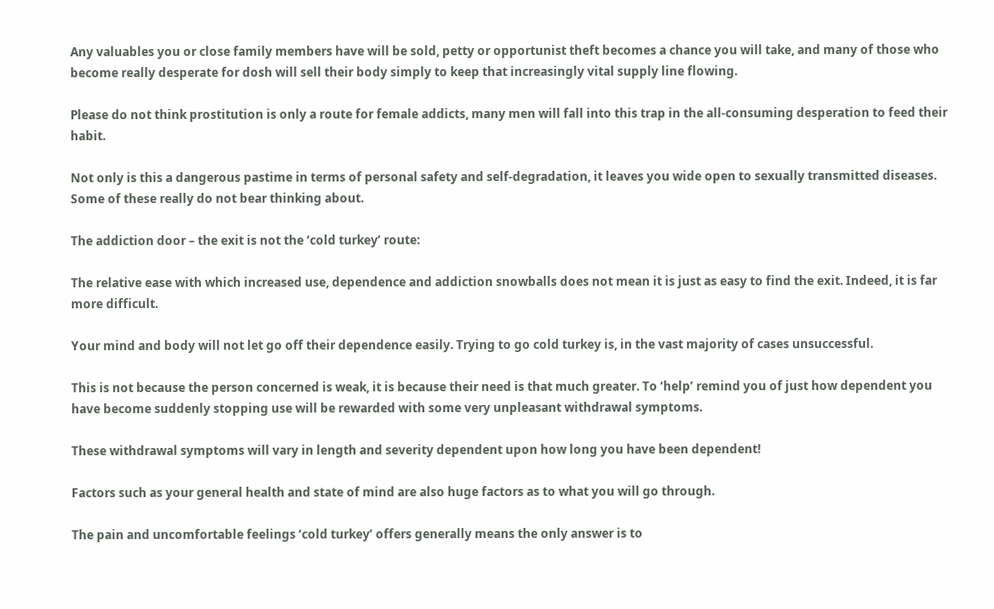Any valuables you or close family members have will be sold, petty or opportunist theft becomes a chance you will take, and many of those who become really desperate for dosh will sell their body simply to keep that increasingly vital supply line flowing.

Please do not think prostitution is only a route for female addicts, many men will fall into this trap in the all-consuming desperation to feed their habit.

Not only is this a dangerous pastime in terms of personal safety and self-degradation, it leaves you wide open to sexually transmitted diseases. Some of these really do not bear thinking about.

The addiction door – the exit is not the ‘cold turkey’ route:

The relative ease with which increased use, dependence and addiction snowballs does not mean it is just as easy to find the exit. Indeed, it is far more difficult.

Your mind and body will not let go off their dependence easily. Trying to go cold turkey is, in the vast majority of cases unsuccessful.

This is not because the person concerned is weak, it is because their need is that much greater. To ‘help’ remind you of just how dependent you have become suddenly stopping use will be rewarded with some very unpleasant withdrawal symptoms.

These withdrawal symptoms will vary in length and severity dependent upon how long you have been dependent!

Factors such as your general health and state of mind are also huge factors as to what you will go through.

The pain and uncomfortable feelings ‘cold turkey’ offers generally means the only answer is to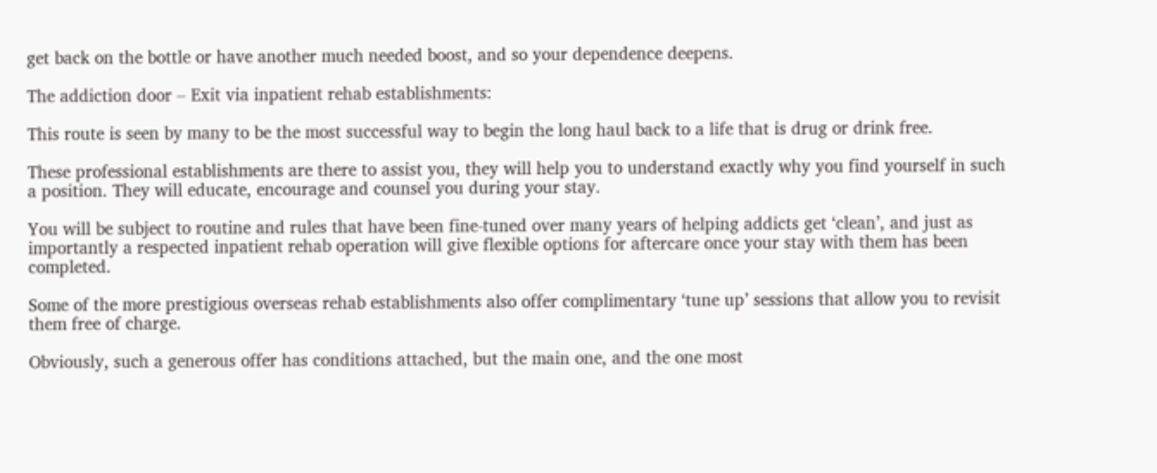get back on the bottle or have another much needed boost, and so your dependence deepens.

The addiction door – Exit via inpatient rehab establishments:

This route is seen by many to be the most successful way to begin the long haul back to a life that is drug or drink free.

These professional establishments are there to assist you, they will help you to understand exactly why you find yourself in such a position. They will educate, encourage and counsel you during your stay.

You will be subject to routine and rules that have been fine-tuned over many years of helping addicts get ‘clean’, and just as importantly a respected inpatient rehab operation will give flexible options for aftercare once your stay with them has been completed.

Some of the more prestigious overseas rehab establishments also offer complimentary ‘tune up’ sessions that allow you to revisit them free of charge.

Obviously, such a generous offer has conditions attached, but the main one, and the one most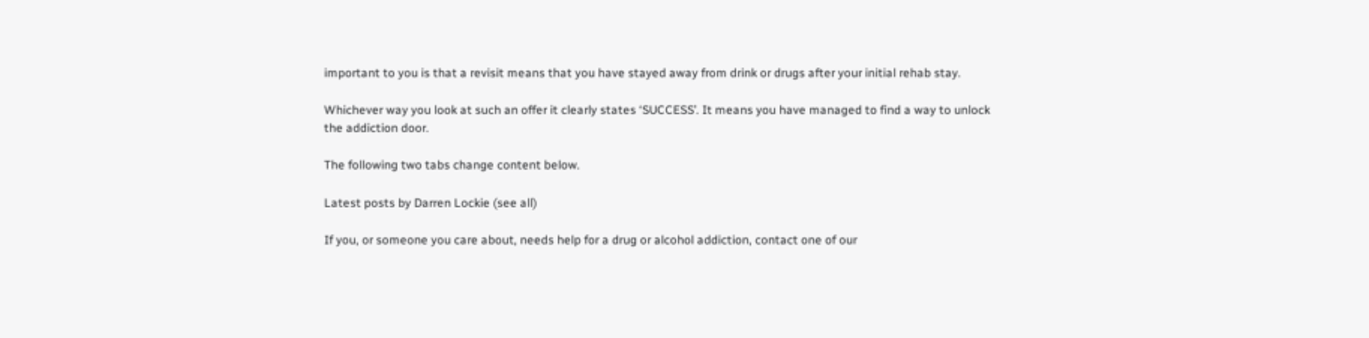important to you is that a revisit means that you have stayed away from drink or drugs after your initial rehab stay.

Whichever way you look at such an offer it clearly states ‘SUCCESS’. It means you have managed to find a way to unlock the addiction door.

The following two tabs change content below.

Latest posts by Darren Lockie (see all)

If you, or someone you care about, needs help for a drug or alcohol addiction, contact one of our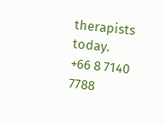therapists today.
+66 8 7140 7788